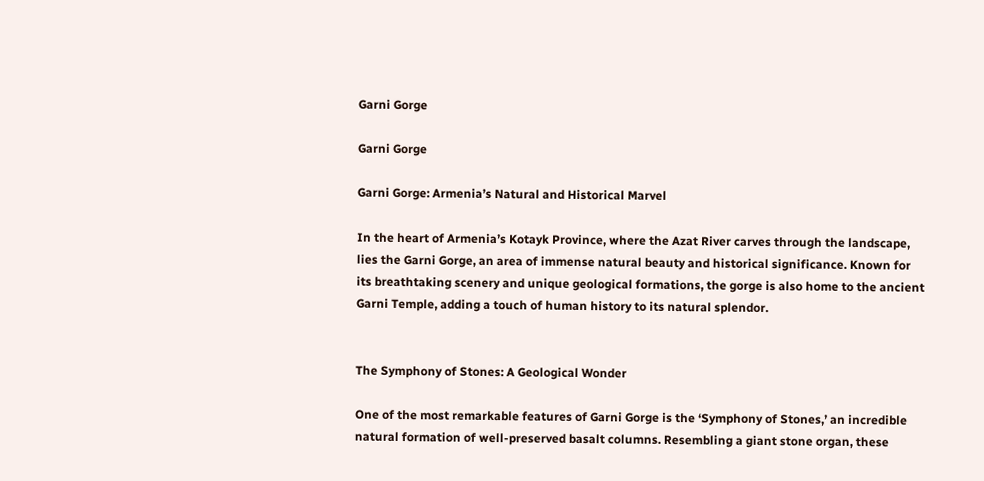Garni Gorge

Garni Gorge

Garni Gorge: Armenia’s Natural and Historical Marvel

In the heart of Armenia’s Kotayk Province, where the Azat River carves through the landscape, lies the Garni Gorge, an area of immense natural beauty and historical significance. Known for its breathtaking scenery and unique geological formations, the gorge is also home to the ancient Garni Temple, adding a touch of human history to its natural splendor.


The Symphony of Stones: A Geological Wonder

One of the most remarkable features of Garni Gorge is the ‘Symphony of Stones,’ an incredible natural formation of well-preserved basalt columns. Resembling a giant stone organ, these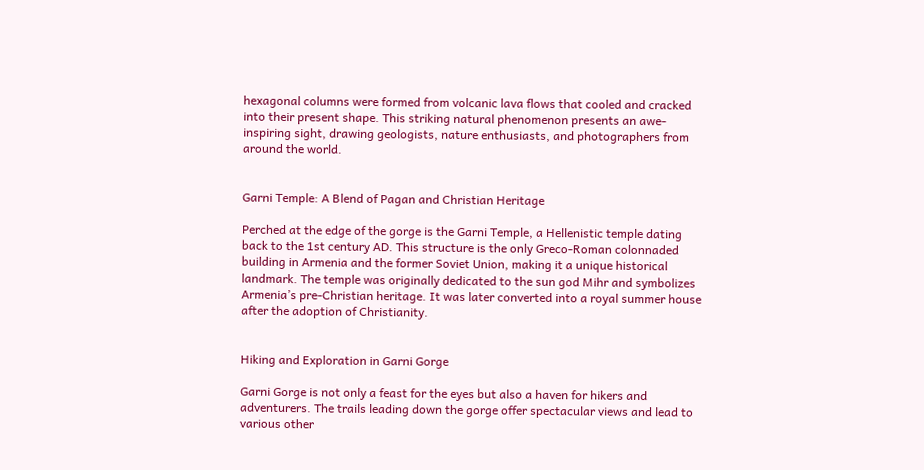hexagonal columns were formed from volcanic lava flows that cooled and cracked into their present shape. This striking natural phenomenon presents an awe-inspiring sight, drawing geologists, nature enthusiasts, and photographers from around the world.


Garni Temple: A Blend of Pagan and Christian Heritage

Perched at the edge of the gorge is the Garni Temple, a Hellenistic temple dating back to the 1st century AD. This structure is the only Greco-Roman colonnaded building in Armenia and the former Soviet Union, making it a unique historical landmark. The temple was originally dedicated to the sun god Mihr and symbolizes Armenia’s pre-Christian heritage. It was later converted into a royal summer house after the adoption of Christianity.


Hiking and Exploration in Garni Gorge

Garni Gorge is not only a feast for the eyes but also a haven for hikers and adventurers. The trails leading down the gorge offer spectacular views and lead to various other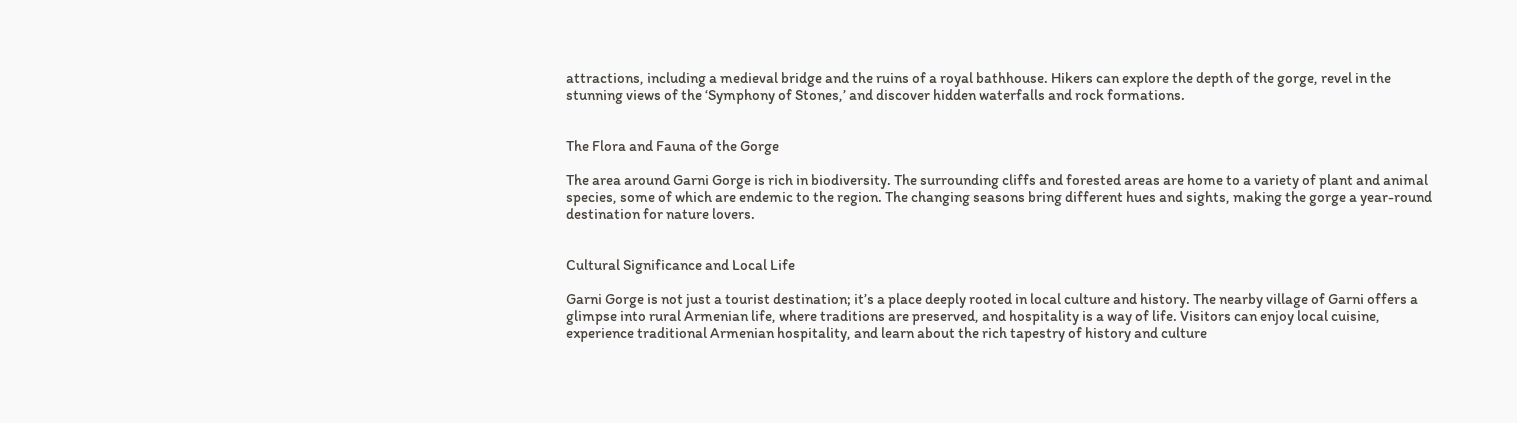attractions, including a medieval bridge and the ruins of a royal bathhouse. Hikers can explore the depth of the gorge, revel in the stunning views of the ‘Symphony of Stones,’ and discover hidden waterfalls and rock formations.


The Flora and Fauna of the Gorge

The area around Garni Gorge is rich in biodiversity. The surrounding cliffs and forested areas are home to a variety of plant and animal species, some of which are endemic to the region. The changing seasons bring different hues and sights, making the gorge a year-round destination for nature lovers.


Cultural Significance and Local Life

Garni Gorge is not just a tourist destination; it’s a place deeply rooted in local culture and history. The nearby village of Garni offers a glimpse into rural Armenian life, where traditions are preserved, and hospitality is a way of life. Visitors can enjoy local cuisine, experience traditional Armenian hospitality, and learn about the rich tapestry of history and culture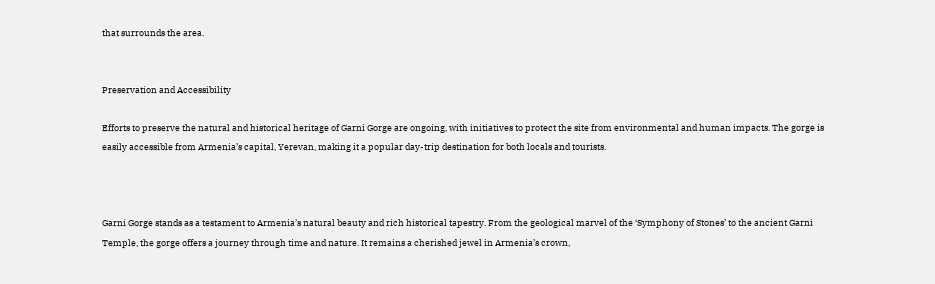that surrounds the area.


Preservation and Accessibility

Efforts to preserve the natural and historical heritage of Garni Gorge are ongoing, with initiatives to protect the site from environmental and human impacts. The gorge is easily accessible from Armenia’s capital, Yerevan, making it a popular day-trip destination for both locals and tourists.



Garni Gorge stands as a testament to Armenia’s natural beauty and rich historical tapestry. From the geological marvel of the ‘Symphony of Stones’ to the ancient Garni Temple, the gorge offers a journey through time and nature. It remains a cherished jewel in Armenia’s crown,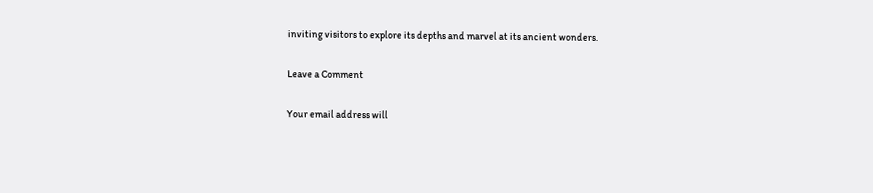inviting visitors to explore its depths and marvel at its ancient wonders.

Leave a Comment

Your email address will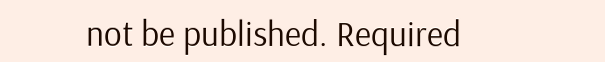not be published. Required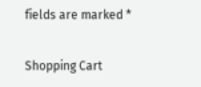fields are marked *

Shopping Cart